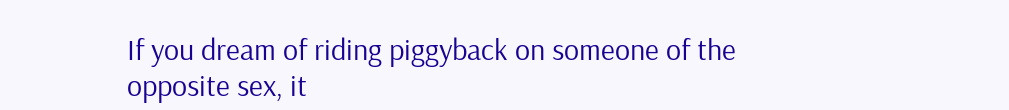If you dream of riding piggyback on someone of the opposite sex, it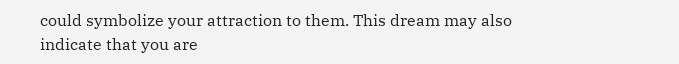could symbolize your attraction to them. This dream may also indicate that you are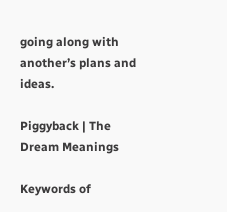going along with another’s plans and ideas.

Piggyback | The Dream Meanings

Keywords of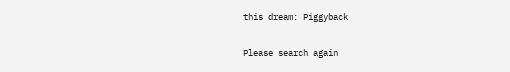this dream: Piggyback

Please search again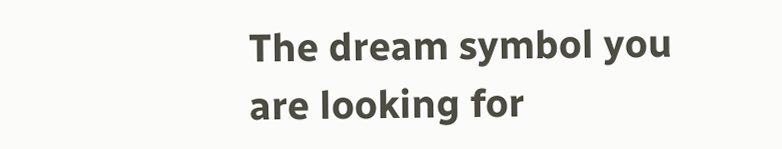The dream symbol you are looking for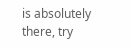is absolutely there, try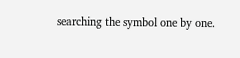searching the symbol one by one.